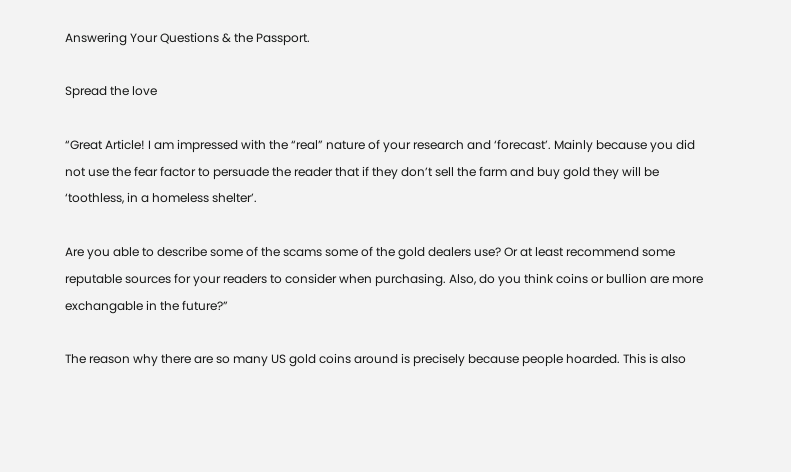Answering Your Questions & the Passport.

Spread the love

“Great Article! I am impressed with the “real” nature of your research and ‘forecast’. Mainly because you did not use the fear factor to persuade the reader that if they don’t sell the farm and buy gold they will be ‘toothless, in a homeless shelter’.

Are you able to describe some of the scams some of the gold dealers use? Or at least recommend some reputable sources for your readers to consider when purchasing. Also, do you think coins or bullion are more exchangable in the future?”

The reason why there are so many US gold coins around is precisely because people hoarded. This is also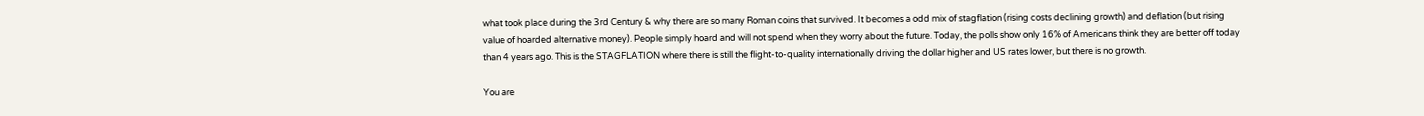what took place during the 3rd Century & why there are so many Roman coins that survived. It becomes a odd mix of stagflation (rising costs declining growth) and deflation (but rising value of hoarded alternative money). People simply hoard and will not spend when they worry about the future. Today, the polls show only 16% of Americans think they are better off today than 4 years ago. This is the STAGFLATION where there is still the flight-to-quality internationally driving the dollar higher and US rates lower, but there is no growth.

You are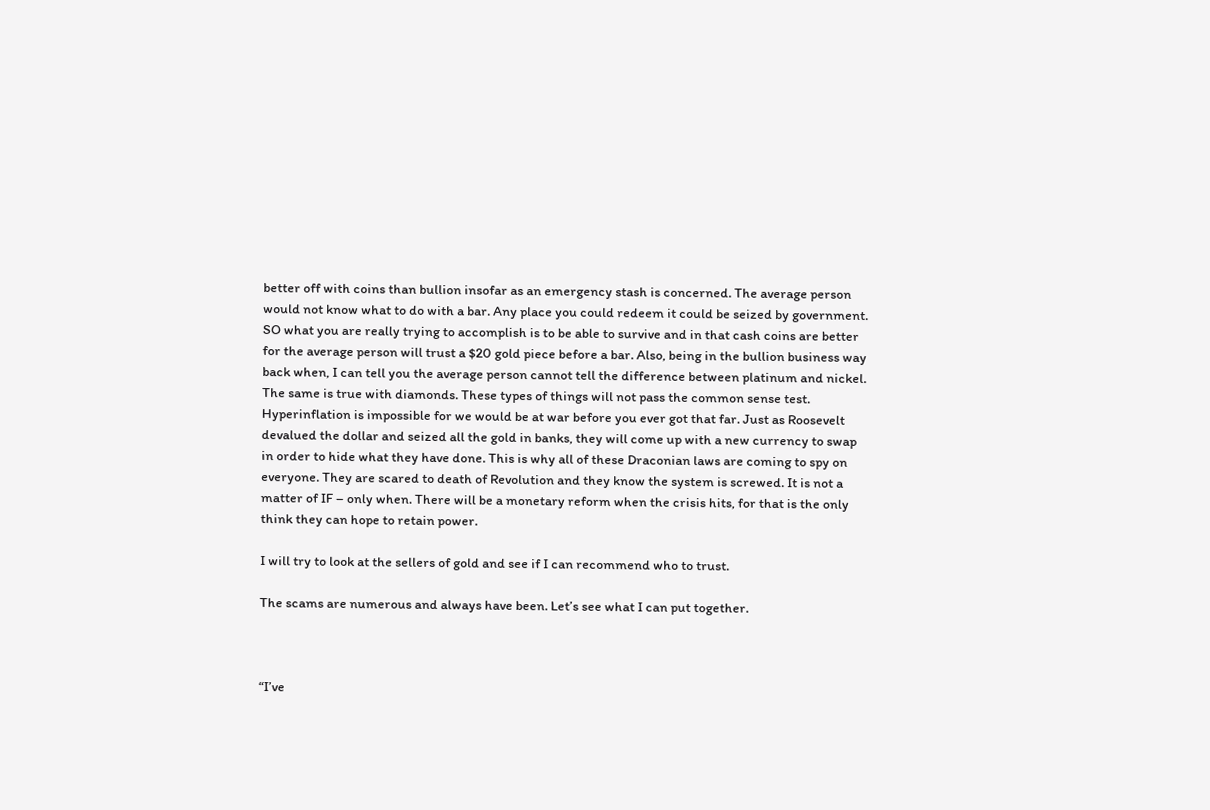better off with coins than bullion insofar as an emergency stash is concerned. The average person would not know what to do with a bar. Any place you could redeem it could be seized by government. SO what you are really trying to accomplish is to be able to survive and in that cash coins are better for the average person will trust a $20 gold piece before a bar. Also, being in the bullion business way back when, I can tell you the average person cannot tell the difference between platinum and nickel. The same is true with diamonds. These types of things will not pass the common sense test. Hyperinflation is impossible for we would be at war before you ever got that far. Just as Roosevelt devalued the dollar and seized all the gold in banks, they will come up with a new currency to swap in order to hide what they have done. This is why all of these Draconian laws are coming to spy on everyone. They are scared to death of Revolution and they know the system is screwed. It is not a matter of IF – only when. There will be a monetary reform when the crisis hits, for that is the only think they can hope to retain power.

I will try to look at the sellers of gold and see if I can recommend who to trust.

The scams are numerous and always have been. Let’s see what I can put together.



“I’ve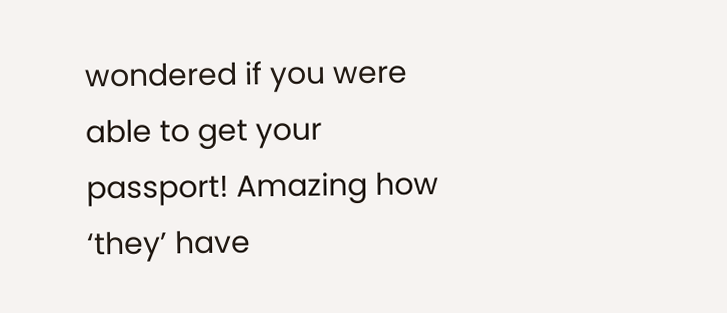wondered if you were able to get your passport! Amazing how ‘they’ have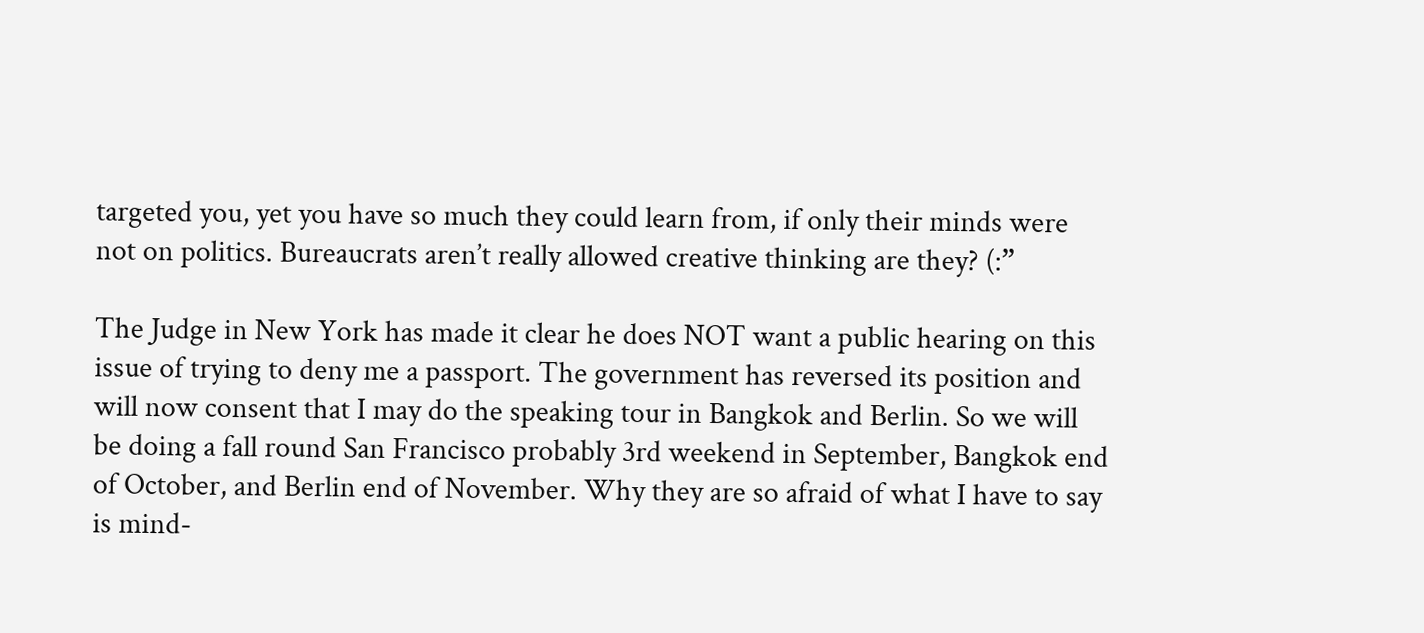targeted you, yet you have so much they could learn from, if only their minds were not on politics. Bureaucrats aren’t really allowed creative thinking are they? (:”

The Judge in New York has made it clear he does NOT want a public hearing on this issue of trying to deny me a passport. The government has reversed its position and will now consent that I may do the speaking tour in Bangkok and Berlin. So we will be doing a fall round San Francisco probably 3rd weekend in September, Bangkok end of October, and Berlin end of November. Why they are so afraid of what I have to say is mind-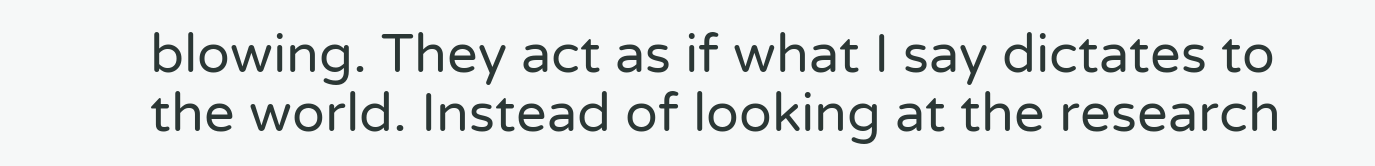blowing. They act as if what I say dictates to the world. Instead of looking at the research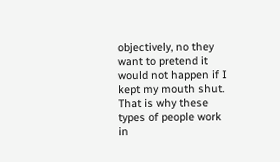objectively, no they want to pretend it would not happen if I kept my mouth shut. That is why these types of people work in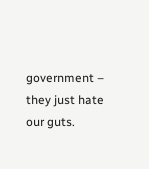government – they just hate our guts.